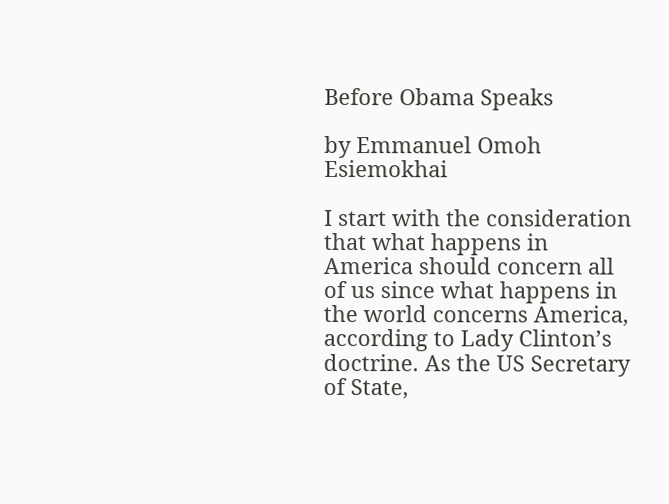Before Obama Speaks

by Emmanuel Omoh Esiemokhai

I start with the consideration that what happens in America should concern all of us since what happens in the world concerns America, according to Lady Clinton’s doctrine. As the US Secretary of State,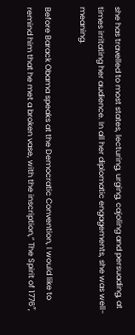she has travelled to most states, lecturing, urging, cajoling and persuading, at times irritating her audience. In all her diplomatic engagements, she was well-meaning.

Before Barack Obama speaks at the Democratic Convention, I would like to remind him that he met a broken vase, with the inscription,” The Spirit of 1776″,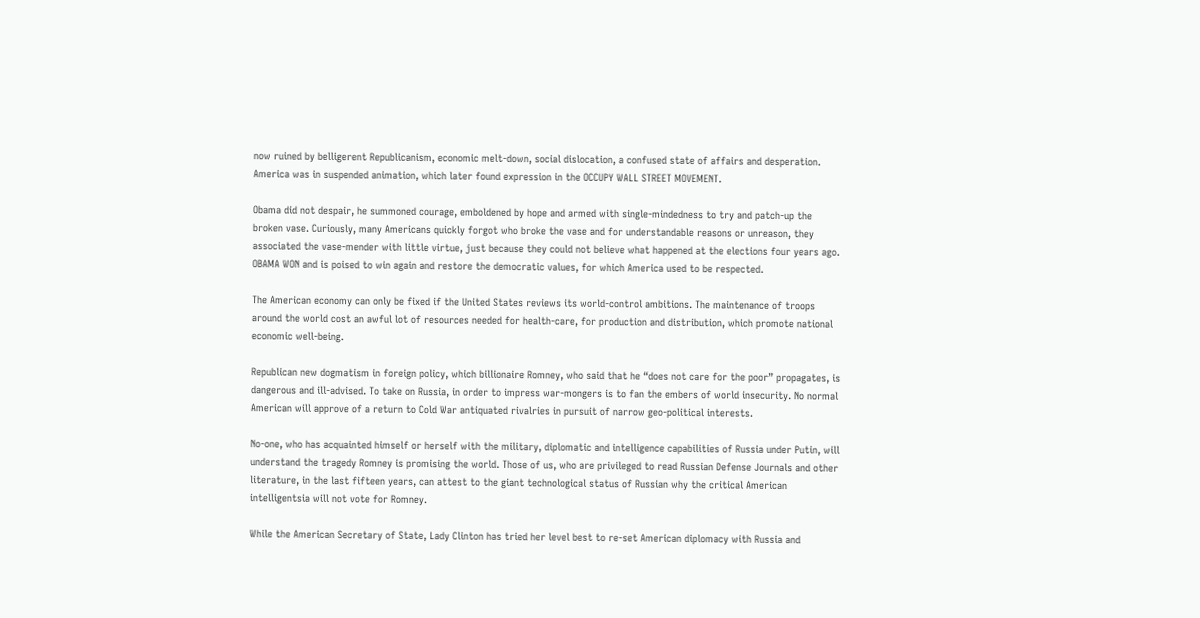now ruined by belligerent Republicanism, economic melt-down, social dislocation, a confused state of affairs and desperation. America was in suspended animation, which later found expression in the OCCUPY WALL STREET MOVEMENT.

Obama did not despair, he summoned courage, emboldened by hope and armed with single-mindedness to try and patch-up the broken vase. Curiously, many Americans quickly forgot who broke the vase and for understandable reasons or unreason, they associated the vase-mender with little virtue, just because they could not believe what happened at the elections four years ago.
OBAMA WON and is poised to win again and restore the democratic values, for which America used to be respected.

The American economy can only be fixed if the United States reviews its world-control ambitions. The maintenance of troops around the world cost an awful lot of resources needed for health-care, for production and distribution, which promote national economic well-being.

Republican new dogmatism in foreign policy, which billionaire Romney, who said that he “does not care for the poor” propagates, is dangerous and ill-advised. To take on Russia, in order to impress war-mongers is to fan the embers of world insecurity. No normal American will approve of a return to Cold War antiquated rivalries in pursuit of narrow geo-political interests.

No-one, who has acquainted himself or herself with the military, diplomatic and intelligence capabilities of Russia under Putin, will understand the tragedy Romney is promising the world. Those of us, who are privileged to read Russian Defense Journals and other literature, in the last fifteen years, can attest to the giant technological status of Russian why the critical American intelligentsia will not vote for Romney.

While the American Secretary of State, Lady Clinton has tried her level best to re-set American diplomacy with Russia and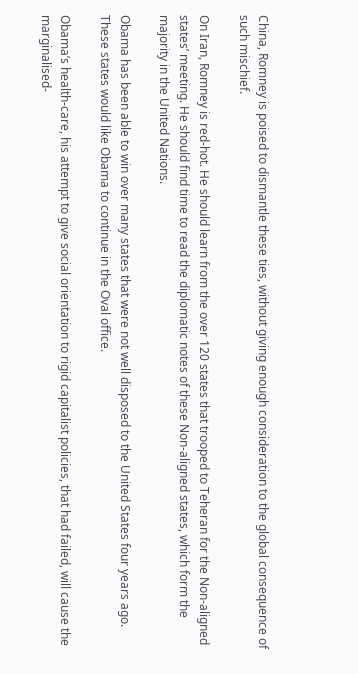China, Romney is poised to dismantle these ties, without giving enough consideration to the global consequence of such mischief.

On Iran, Romney is red-hot. He should learn from the over 120 states that trooped to Teheran for the Non-aligned states’ meeting. He should find time to read the diplomatic notes of these Non-aligned states, which form the majority in the United Nations.

Obama has been able to win over many states that were not well disposed to the United States four years ago. These states would like Obama to continue in the Oval office.

Obama’s health-care, his attempt to give social orientation to rigid capitalist policies, that had failed, will cause the marginalised-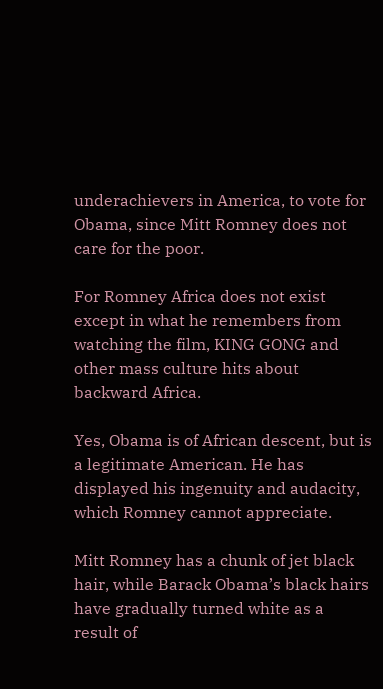underachievers in America, to vote for Obama, since Mitt Romney does not care for the poor.

For Romney Africa does not exist except in what he remembers from watching the film, KING GONG and other mass culture hits about backward Africa.

Yes, Obama is of African descent, but is a legitimate American. He has displayed his ingenuity and audacity, which Romney cannot appreciate.

Mitt Romney has a chunk of jet black hair, while Barack Obama’s black hairs have gradually turned white as a result of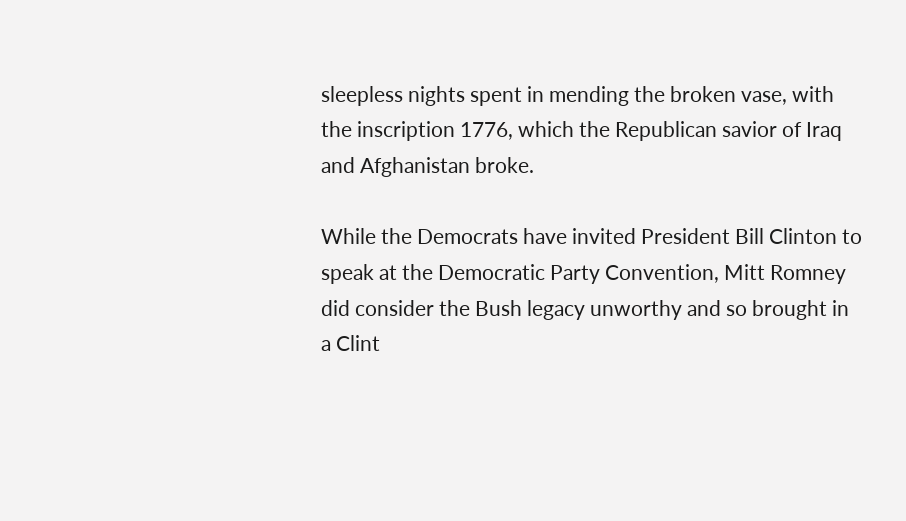sleepless nights spent in mending the broken vase, with the inscription 1776, which the Republican savior of Iraq and Afghanistan broke.

While the Democrats have invited President Bill Clinton to speak at the Democratic Party Convention, Mitt Romney did consider the Bush legacy unworthy and so brought in a Clint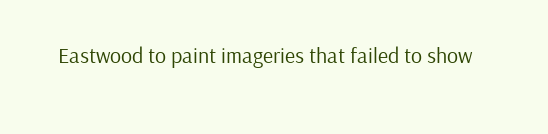Eastwood to paint imageries that failed to show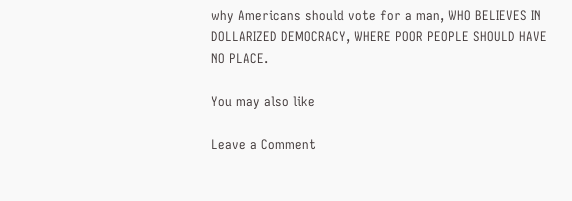why Americans should vote for a man, WHO BELIEVES IN DOLLARIZED DEMOCRACY, WHERE POOR PEOPLE SHOULD HAVE NO PLACE.

You may also like

Leave a Comment